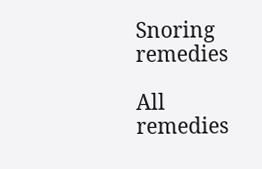Snoring remedies

All remedies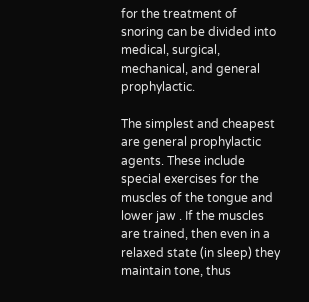for the treatment of snoring can be divided into medical, surgical, mechanical, and general prophylactic.

The simplest and cheapest are general prophylactic agents. These include special exercises for the muscles of the tongue and lower jaw . If the muscles are trained, then even in a relaxed state (in sleep) they maintain tone, thus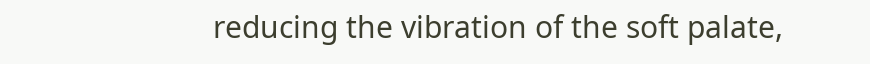reducing the vibration of the soft palate,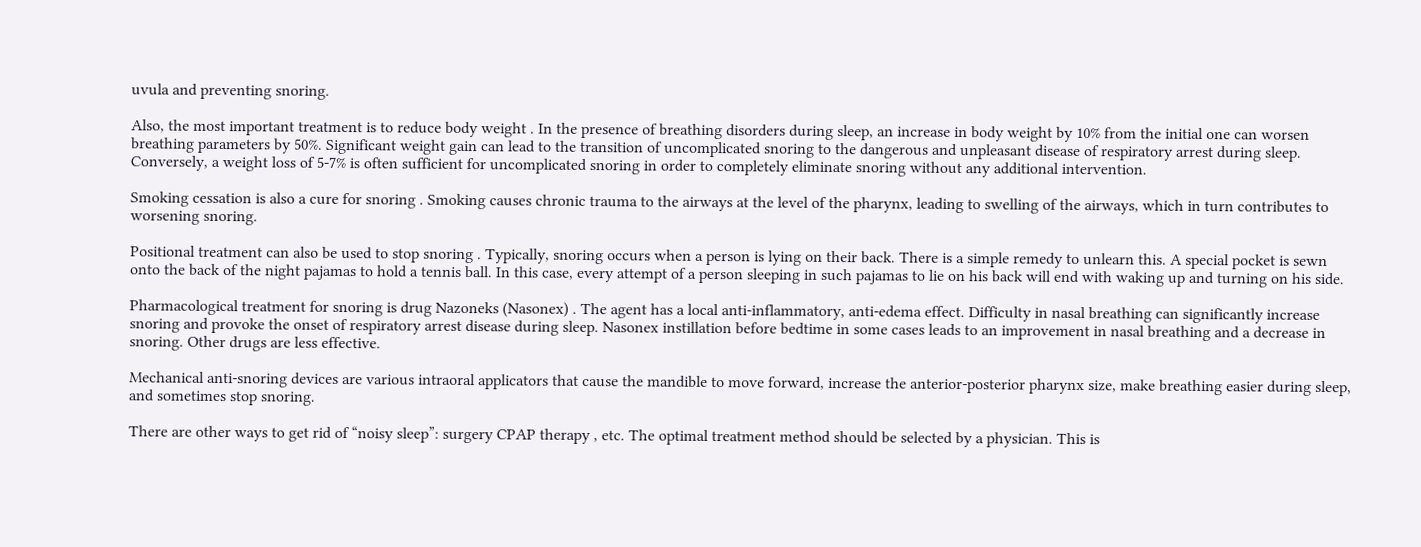uvula and preventing snoring.

Also, the most important treatment is to reduce body weight . In the presence of breathing disorders during sleep, an increase in body weight by 10% from the initial one can worsen breathing parameters by 50%. Significant weight gain can lead to the transition of uncomplicated snoring to the dangerous and unpleasant disease of respiratory arrest during sleep. Conversely, a weight loss of 5-7% is often sufficient for uncomplicated snoring in order to completely eliminate snoring without any additional intervention.

Smoking cessation is also a cure for snoring . Smoking causes chronic trauma to the airways at the level of the pharynx, leading to swelling of the airways, which in turn contributes to worsening snoring.

Positional treatment can also be used to stop snoring . Typically, snoring occurs when a person is lying on their back. There is a simple remedy to unlearn this. A special pocket is sewn onto the back of the night pajamas to hold a tennis ball. In this case, every attempt of a person sleeping in such pajamas to lie on his back will end with waking up and turning on his side.

Pharmacological treatment for snoring is drug Nazoneks (Nasonex) . The agent has a local anti-inflammatory, anti-edema effect. Difficulty in nasal breathing can significantly increase snoring and provoke the onset of respiratory arrest disease during sleep. Nasonex instillation before bedtime in some cases leads to an improvement in nasal breathing and a decrease in snoring. Other drugs are less effective.

Mechanical anti-snoring devices are various intraoral applicators that cause the mandible to move forward, increase the anterior-posterior pharynx size, make breathing easier during sleep, and sometimes stop snoring.

There are other ways to get rid of “noisy sleep”: surgery CPAP therapy , etc. The optimal treatment method should be selected by a physician. This is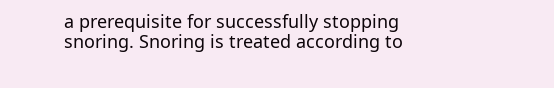a prerequisite for successfully stopping snoring. Snoring is treated according to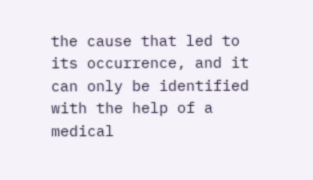the cause that led to its occurrence, and it can only be identified with the help of a medical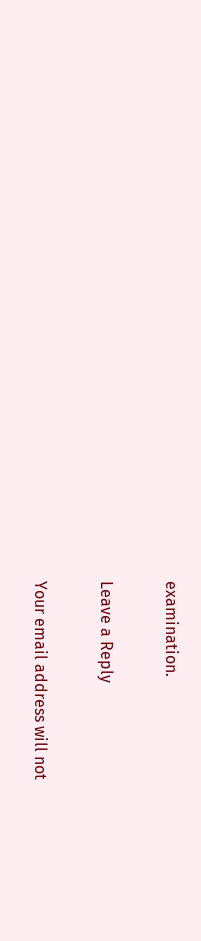examination.

Leave a Reply

Your email address will not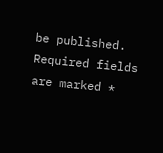be published. Required fields are marked *